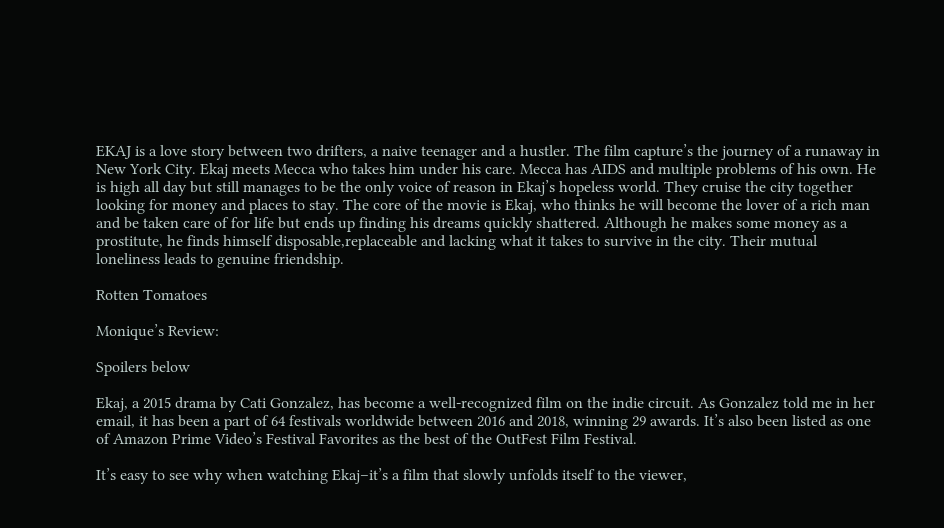EKAJ is a love story between two drifters, a naive teenager and a hustler. The film capture’s the journey of a runaway in New York City. Ekaj meets Mecca who takes him under his care. Mecca has AIDS and multiple problems of his own. He is high all day but still manages to be the only voice of reason in Ekaj’s hopeless world. They cruise the city together looking for money and places to stay. The core of the movie is Ekaj, who thinks he will become the lover of a rich man and be taken care of for life but ends up finding his dreams quickly shattered. Although he makes some money as a prostitute, he finds himself disposable,replaceable and lacking what it takes to survive in the city. Their mutual loneliness leads to genuine friendship.

Rotten Tomatoes

Monique’s Review:

Spoilers below

Ekaj, a 2015 drama by Cati Gonzalez, has become a well-recognized film on the indie circuit. As Gonzalez told me in her email, it has been a part of 64 festivals worldwide between 2016 and 2018, winning 29 awards. It’s also been listed as one of Amazon Prime Video’s Festival Favorites as the best of the OutFest Film Festival.

It’s easy to see why when watching Ekaj–it’s a film that slowly unfolds itself to the viewer,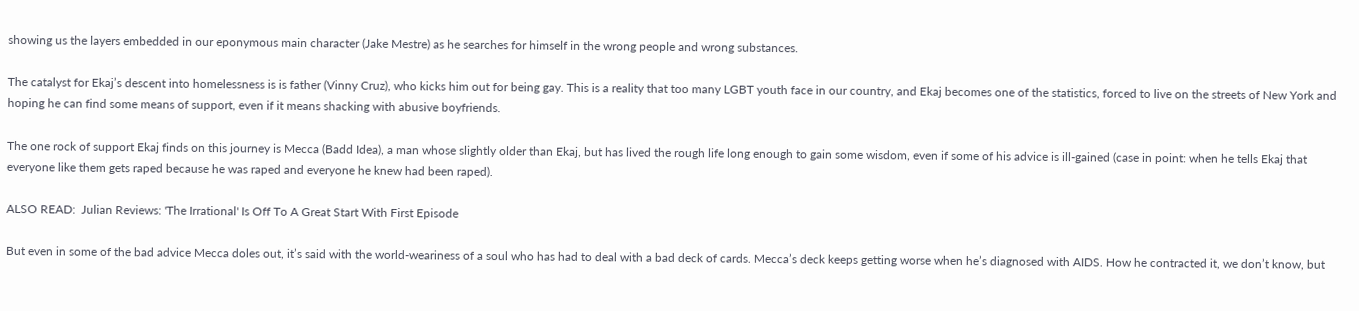showing us the layers embedded in our eponymous main character (Jake Mestre) as he searches for himself in the wrong people and wrong substances.

The catalyst for Ekaj’s descent into homelessness is is father (Vinny Cruz), who kicks him out for being gay. This is a reality that too many LGBT youth face in our country, and Ekaj becomes one of the statistics, forced to live on the streets of New York and hoping he can find some means of support, even if it means shacking with abusive boyfriends.

The one rock of support Ekaj finds on this journey is Mecca (Badd Idea), a man whose slightly older than Ekaj, but has lived the rough life long enough to gain some wisdom, even if some of his advice is ill-gained (case in point: when he tells Ekaj that everyone like them gets raped because he was raped and everyone he knew had been raped).

ALSO READ:  Julian Reviews: 'The Irrational' Is Off To A Great Start With First Episode

But even in some of the bad advice Mecca doles out, it’s said with the world-weariness of a soul who has had to deal with a bad deck of cards. Mecca’s deck keeps getting worse when he’s diagnosed with AIDS. How he contracted it, we don’t know, but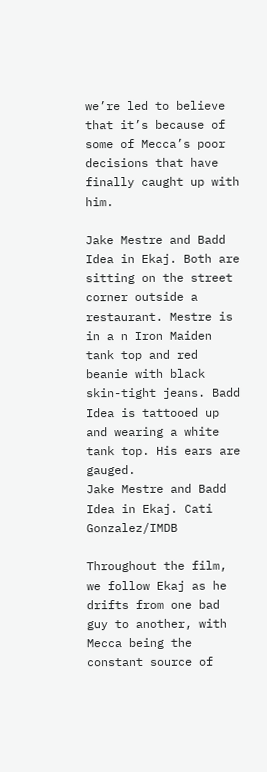we’re led to believe that it’s because of some of Mecca’s poor decisions that have finally caught up with him.

Jake Mestre and Badd Idea in Ekaj. Both are sitting on the street corner outside a restaurant. Mestre is in a n Iron Maiden tank top and red beanie with black skin-tight jeans. Badd Idea is tattooed up and wearing a white tank top. His ears are gauged.
Jake Mestre and Badd Idea in Ekaj. Cati Gonzalez/IMDB

Throughout the film, we follow Ekaj as he drifts from one bad guy to another, with Mecca being the constant source of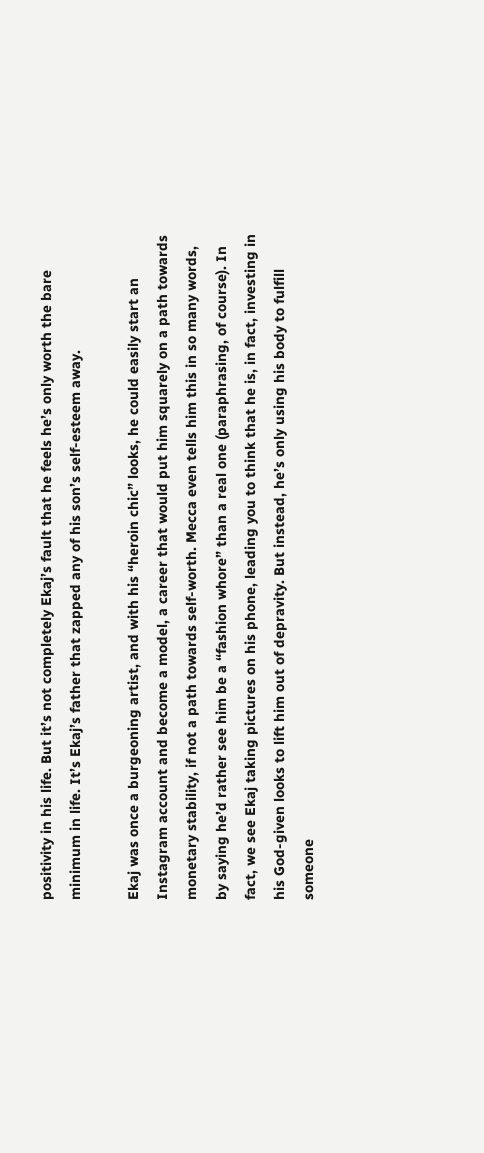positivity in his life. But it’s not completely Ekaj’s fault that he feels he’s only worth the bare minimum in life. It’s Ekaj’s father that zapped any of his son’s self-esteem away.

Ekaj was once a burgeoning artist, and with his “heroin chic” looks, he could easily start an Instagram account and become a model, a career that would put him squarely on a path towards monetary stability, if not a path towards self-worth. Mecca even tells him this in so many words, by saying he’d rather see him be a “fashion whore” than a real one (paraphrasing, of course). In fact, we see Ekaj taking pictures on his phone, leading you to think that he is, in fact, investing in his God-given looks to lift him out of depravity. But instead, he’s only using his body to fulfill someone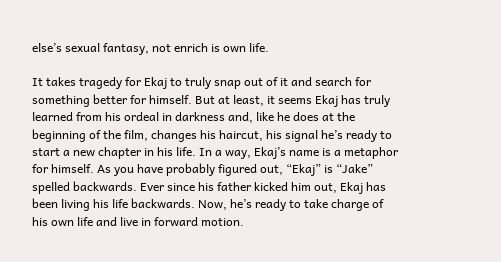else’s sexual fantasy, not enrich is own life.

It takes tragedy for Ekaj to truly snap out of it and search for something better for himself. But at least, it seems Ekaj has truly learned from his ordeal in darkness and, like he does at the beginning of the film, changes his haircut, his signal he’s ready to start a new chapter in his life. In a way, Ekaj’s name is a metaphor for himself. As you have probably figured out, “Ekaj” is “Jake” spelled backwards. Ever since his father kicked him out, Ekaj has been living his life backwards. Now, he’s ready to take charge of his own life and live in forward motion.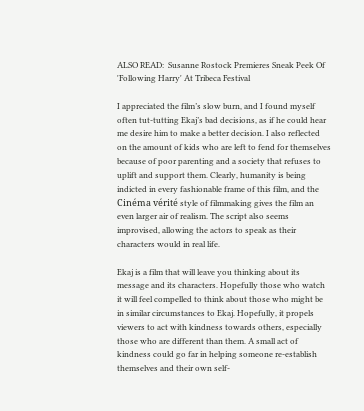ALSO READ:  Susanne Rostock Premieres Sneak Peek Of 'Following Harry' At Tribeca Festival

I appreciated the film’s slow burn, and I found myself often tut-tutting Ekaj’s bad decisions, as if he could hear me desire him to make a better decision. I also reflected on the amount of kids who are left to fend for themselves because of poor parenting and a society that refuses to uplift and support them. Clearly, humanity is being indicted in every fashionable frame of this film, and the Cinéma vérité style of filmmaking gives the film an even larger air of realism. The script also seems improvised, allowing the actors to speak as their characters would in real life.

Ekaj is a film that will leave you thinking about its message and its characters. Hopefully those who watch it will feel compelled to think about those who might be in similar circumstances to Ekaj. Hopefully, it propels viewers to act with kindness towards others, especially those who are different than them. A small act of kindness could go far in helping someone re-establish themselves and their own self-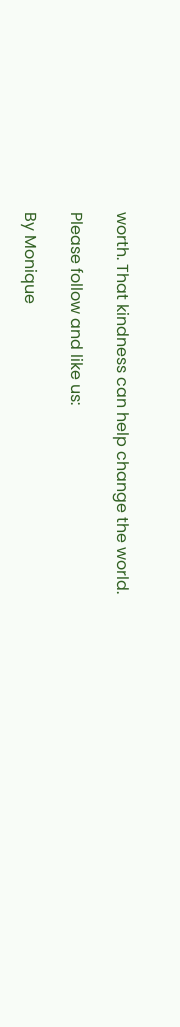worth. That kindness can help change the world.

Please follow and like us:

By Monique